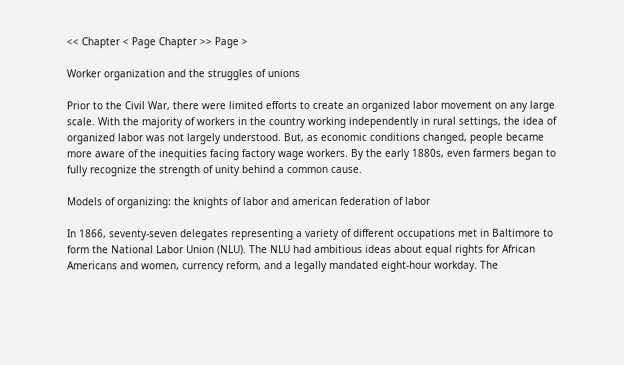<< Chapter < Page Chapter >> Page >

Worker organization and the struggles of unions

Prior to the Civil War, there were limited efforts to create an organized labor movement on any large scale. With the majority of workers in the country working independently in rural settings, the idea of organized labor was not largely understood. But, as economic conditions changed, people became more aware of the inequities facing factory wage workers. By the early 1880s, even farmers began to fully recognize the strength of unity behind a common cause.

Models of organizing: the knights of labor and american federation of labor

In 1866, seventy-seven delegates representing a variety of different occupations met in Baltimore to form the National Labor Union (NLU). The NLU had ambitious ideas about equal rights for African Americans and women, currency reform, and a legally mandated eight-hour workday. The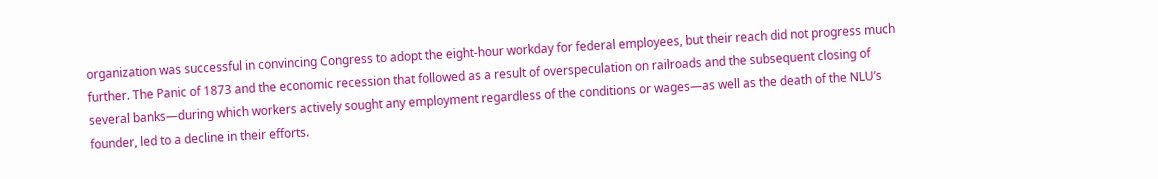organization was successful in convincing Congress to adopt the eight-hour workday for federal employees, but their reach did not progress much further. The Panic of 1873 and the economic recession that followed as a result of overspeculation on railroads and the subsequent closing of several banks—during which workers actively sought any employment regardless of the conditions or wages—as well as the death of the NLU’s founder, led to a decline in their efforts.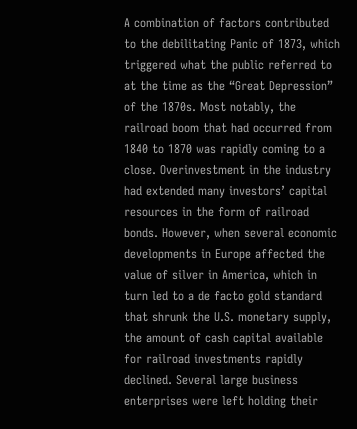A combination of factors contributed to the debilitating Panic of 1873, which triggered what the public referred to at the time as the “Great Depression” of the 1870s. Most notably, the railroad boom that had occurred from 1840 to 1870 was rapidly coming to a close. Overinvestment in the industry had extended many investors’ capital resources in the form of railroad bonds. However, when several economic developments in Europe affected the value of silver in America, which in turn led to a de facto gold standard that shrunk the U.S. monetary supply, the amount of cash capital available for railroad investments rapidly declined. Several large business enterprises were left holding their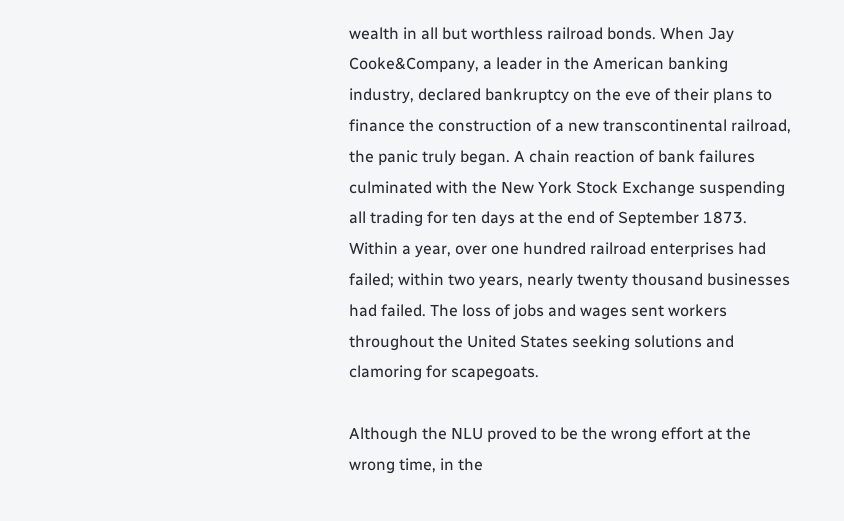wealth in all but worthless railroad bonds. When Jay Cooke&Company, a leader in the American banking industry, declared bankruptcy on the eve of their plans to finance the construction of a new transcontinental railroad, the panic truly began. A chain reaction of bank failures culminated with the New York Stock Exchange suspending all trading for ten days at the end of September 1873. Within a year, over one hundred railroad enterprises had failed; within two years, nearly twenty thousand businesses had failed. The loss of jobs and wages sent workers throughout the United States seeking solutions and clamoring for scapegoats.

Although the NLU proved to be the wrong effort at the wrong time, in the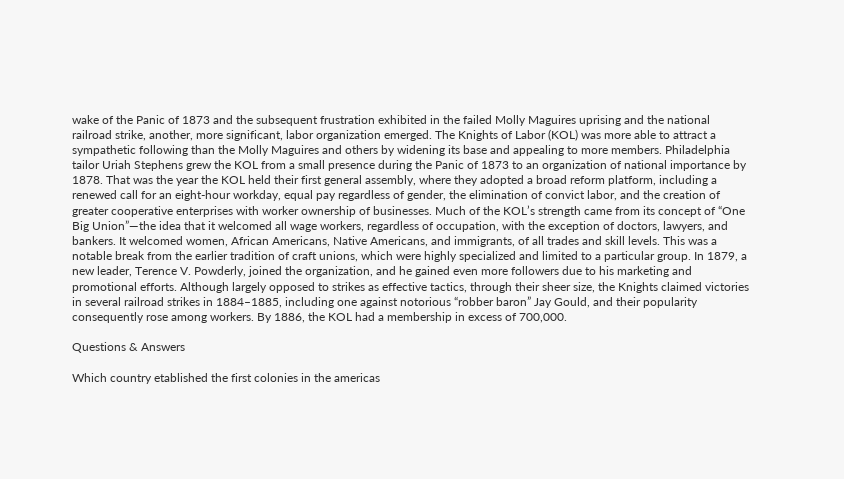wake of the Panic of 1873 and the subsequent frustration exhibited in the failed Molly Maguires uprising and the national railroad strike, another, more significant, labor organization emerged. The Knights of Labor (KOL) was more able to attract a sympathetic following than the Molly Maguires and others by widening its base and appealing to more members. Philadelphia tailor Uriah Stephens grew the KOL from a small presence during the Panic of 1873 to an organization of national importance by 1878. That was the year the KOL held their first general assembly, where they adopted a broad reform platform, including a renewed call for an eight-hour workday, equal pay regardless of gender, the elimination of convict labor, and the creation of greater cooperative enterprises with worker ownership of businesses. Much of the KOL’s strength came from its concept of “One Big Union”—the idea that it welcomed all wage workers, regardless of occupation, with the exception of doctors, lawyers, and bankers. It welcomed women, African Americans, Native Americans, and immigrants, of all trades and skill levels. This was a notable break from the earlier tradition of craft unions, which were highly specialized and limited to a particular group. In 1879, a new leader, Terence V. Powderly, joined the organization, and he gained even more followers due to his marketing and promotional efforts. Although largely opposed to strikes as effective tactics, through their sheer size, the Knights claimed victories in several railroad strikes in 1884–1885, including one against notorious “robber baron” Jay Gould, and their popularity consequently rose among workers. By 1886, the KOL had a membership in excess of 700,000.

Questions & Answers

Which country etablished the first colonies in the americas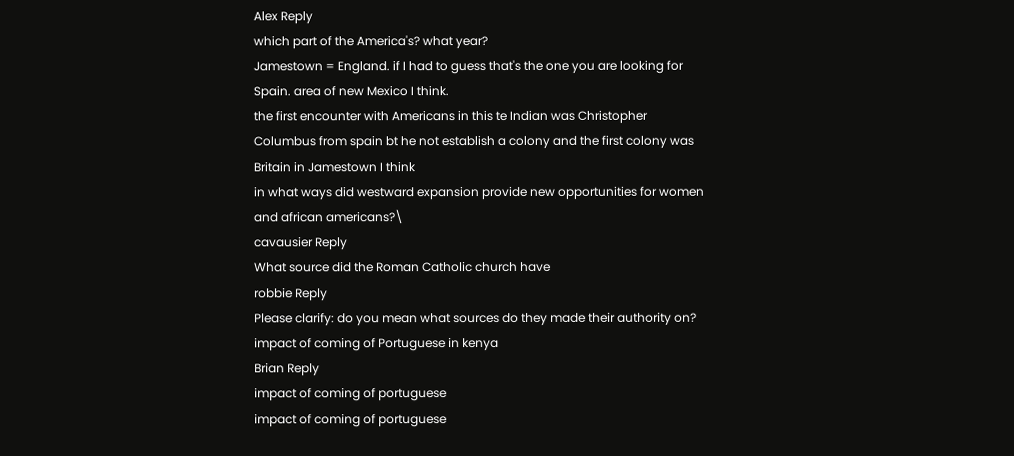Alex Reply
which part of the America's? what year?
Jamestown = England. if I had to guess that's the one you are looking for
Spain. area of new Mexico I think.
the first encounter with Americans in this te Indian was Christopher Columbus from spain bt he not establish a colony and the first colony was Britain in Jamestown I think
in what ways did westward expansion provide new opportunities for women and african americans?\
cavausier Reply
What source did the Roman Catholic church have
robbie Reply
Please clarify: do you mean what sources do they made their authority on?
impact of coming of Portuguese in kenya
Brian Reply
impact of coming of portuguese
impact of coming of portuguese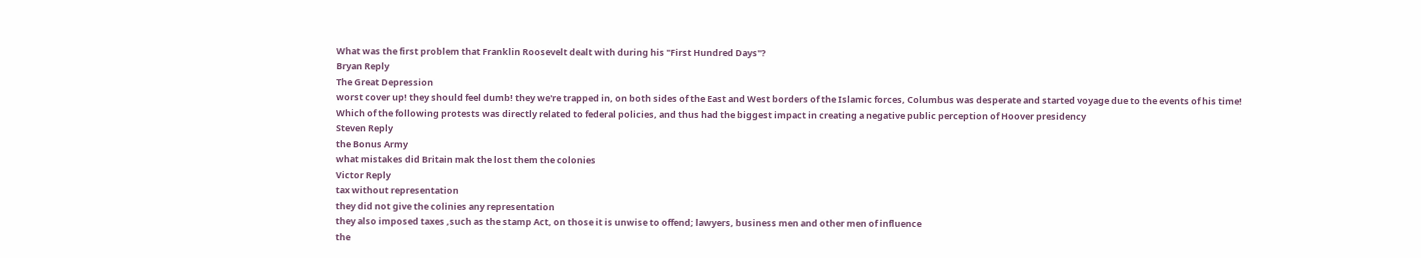What was the first problem that Franklin Roosevelt dealt with during his "First Hundred Days"?
Bryan Reply
The Great Depression
worst cover up! they should feel dumb! they we're trapped in, on both sides of the East and West borders of the Islamic forces, Columbus was desperate and started voyage due to the events of his time!
Which of the following protests was directly related to federal policies, and thus had the biggest impact in creating a negative public perception of Hoover presidency
Steven Reply
the Bonus Army
what mistakes did Britain mak the lost them the colonies
Victor Reply
tax without representation
they did not give the colinies any representation
they also imposed taxes ,such as the stamp Act, on those it is unwise to offend; lawyers, business men and other men of influence
the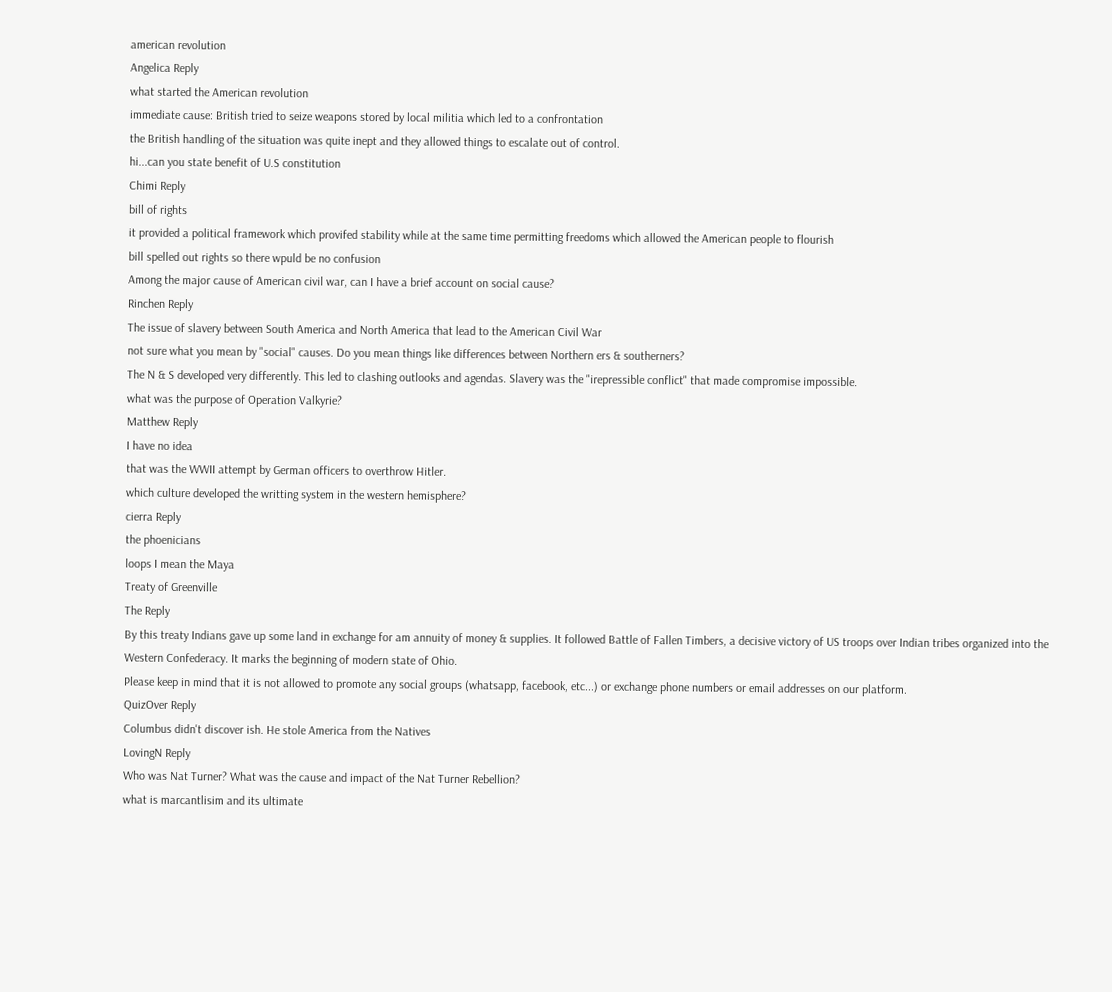american revolution
Angelica Reply
what started the American revolution
immediate cause: British tried to seize weapons stored by local militia which led to a confrontation
the British handling of the situation was quite inept and they allowed things to escalate out of control.
hi...can you state benefit of U.S constitution
Chimi Reply
bill of rights
it provided a political framework which provifed stability while at the same time permitting freedoms which allowed the American people to flourish
bill spelled out rights so there wpuld be no confusion
Among the major cause of American civil war, can I have a brief account on social cause?
Rinchen Reply
The issue of slavery between South America and North America that lead to the American Civil War
not sure what you mean by "social" causes. Do you mean things like differences between Northern ers & southerners?
The N & S developed very differently. This led to clashing outlooks and agendas. Slavery was the "irepressible conflict" that made compromise impossible.
what was the purpose of Operation Valkyrie?
Matthew Reply
I have no idea
that was the WWII attempt by German officers to overthrow Hitler.
which culture developed the writting system in the western hemisphere?
cierra Reply
the phoenicians
loops I mean the Maya
Treaty of Greenville
The Reply
By this treaty Indians gave up some land in exchange for am annuity of money & supplies. It followed Battle of Fallen Timbers, a decisive victory of US troops over Indian tribes organized into the Western Confederacy. It marks the beginning of modern state of Ohio.
Please keep in mind that it is not allowed to promote any social groups (whatsapp, facebook, etc...) or exchange phone numbers or email addresses on our platform.
QuizOver Reply
Columbus didn't discover ish. He stole America from the Natives
LovingN Reply
Who was Nat Turner? What was the cause and impact of the Nat Turner Rebellion?
what is marcantlisim and its ultimate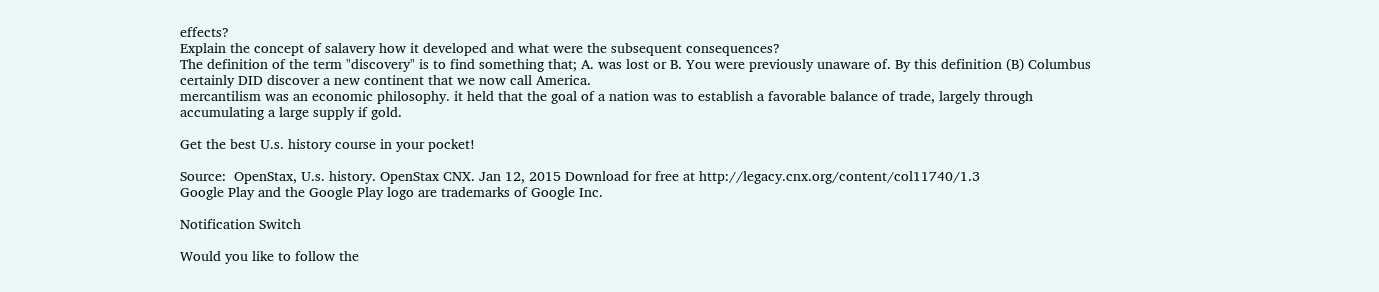effects?
Explain the concept of salavery how it developed and what were the subsequent consequences?
The definition of the term "discovery" is to find something that; A. was lost or B. You were previously unaware of. By this definition (B) Columbus certainly DID discover a new continent that we now call America.
mercantilism was an economic philosophy. it held that the goal of a nation was to establish a favorable balance of trade, largely through accumulating a large supply if gold.

Get the best U.s. history course in your pocket!

Source:  OpenStax, U.s. history. OpenStax CNX. Jan 12, 2015 Download for free at http://legacy.cnx.org/content/col11740/1.3
Google Play and the Google Play logo are trademarks of Google Inc.

Notification Switch

Would you like to follow the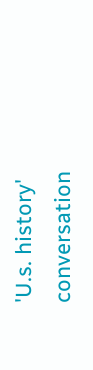'U.s. history' conversation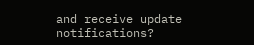and receive update notifications?